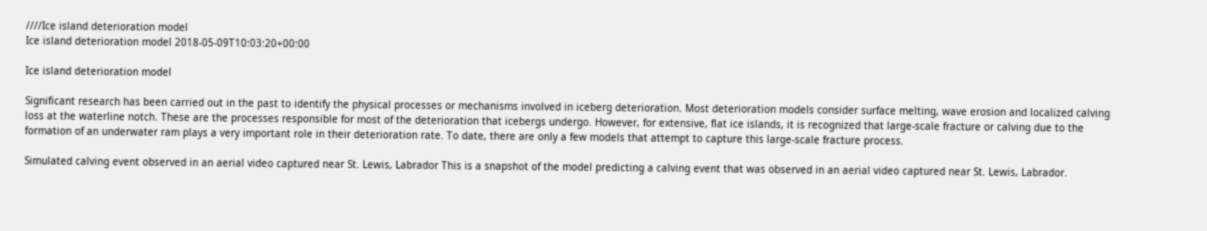////Ice island deterioration model
Ice island deterioration model 2018-05-09T10:03:20+00:00

Ice island deterioration model

Significant research has been carried out in the past to identify the physical processes or mechanisms involved in iceberg deterioration. Most deterioration models consider surface melting, wave erosion and localized calving loss at the waterline notch. These are the processes responsible for most of the deterioration that icebergs undergo. However, for extensive, flat ice islands, it is recognized that large-scale fracture or calving due to the formation of an underwater ram plays a very important role in their deterioration rate. To date, there are only a few models that attempt to capture this large-scale fracture process.

Simulated calving event observed in an aerial video captured near St. Lewis, Labrador This is a snapshot of the model predicting a calving event that was observed in an aerial video captured near St. Lewis, Labrador.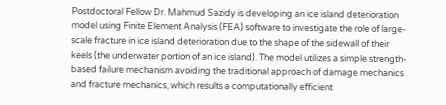Postdoctoral Fellow Dr. Mahmud Sazidy is developing an ice island deterioration model using Finite Element Analysis (FEA) software to investigate the role of large-scale fracture in ice island deterioration due to the shape of the sidewall of their keels (the underwater portion of an ice island). The model utilizes a simple strength-based failure mechanism avoiding the traditional approach of damage mechanics and fracture mechanics, which results a computationally efficient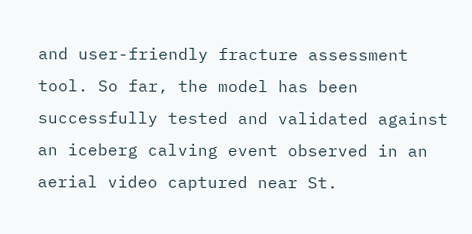and user-friendly fracture assessment tool. So far, the model has been successfully tested and validated against an iceberg calving event observed in an aerial video captured near St.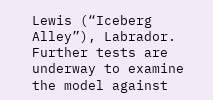Lewis (“Iceberg Alley”), Labrador. Further tests are underway to examine the model against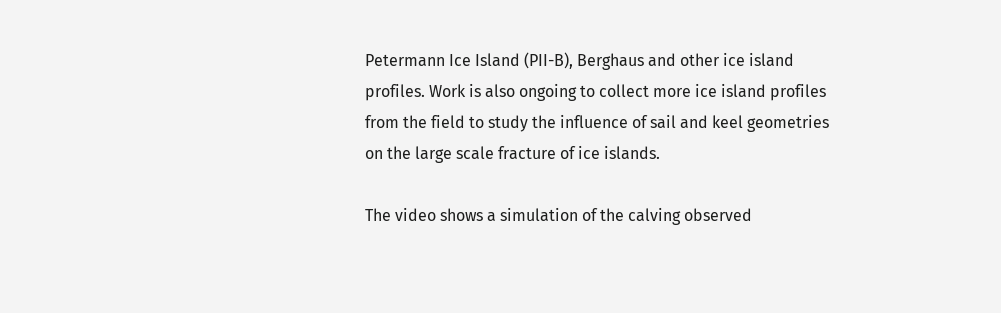Petermann Ice Island (PII-B), Berghaus and other ice island profiles. Work is also ongoing to collect more ice island profiles from the field to study the influence of sail and keel geometries on the large scale fracture of ice islands.

The video shows a simulation of the calving observed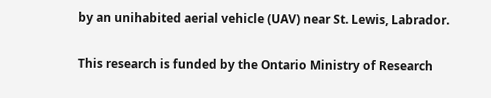by an unihabited aerial vehicle (UAV) near St. Lewis, Labrador.

This research is funded by the Ontario Ministry of Research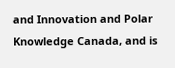and Innovation and Polar Knowledge Canada, and is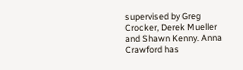supervised by Greg Crocker, Derek Mueller and Shawn Kenny. Anna Crawford has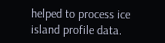helped to process ice island profile data.